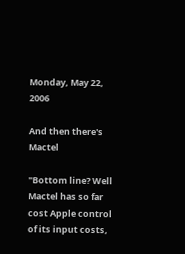Monday, May 22, 2006

And then there's Mactel

"Bottom line? Well Mactel has so far cost Apple control of its input costs,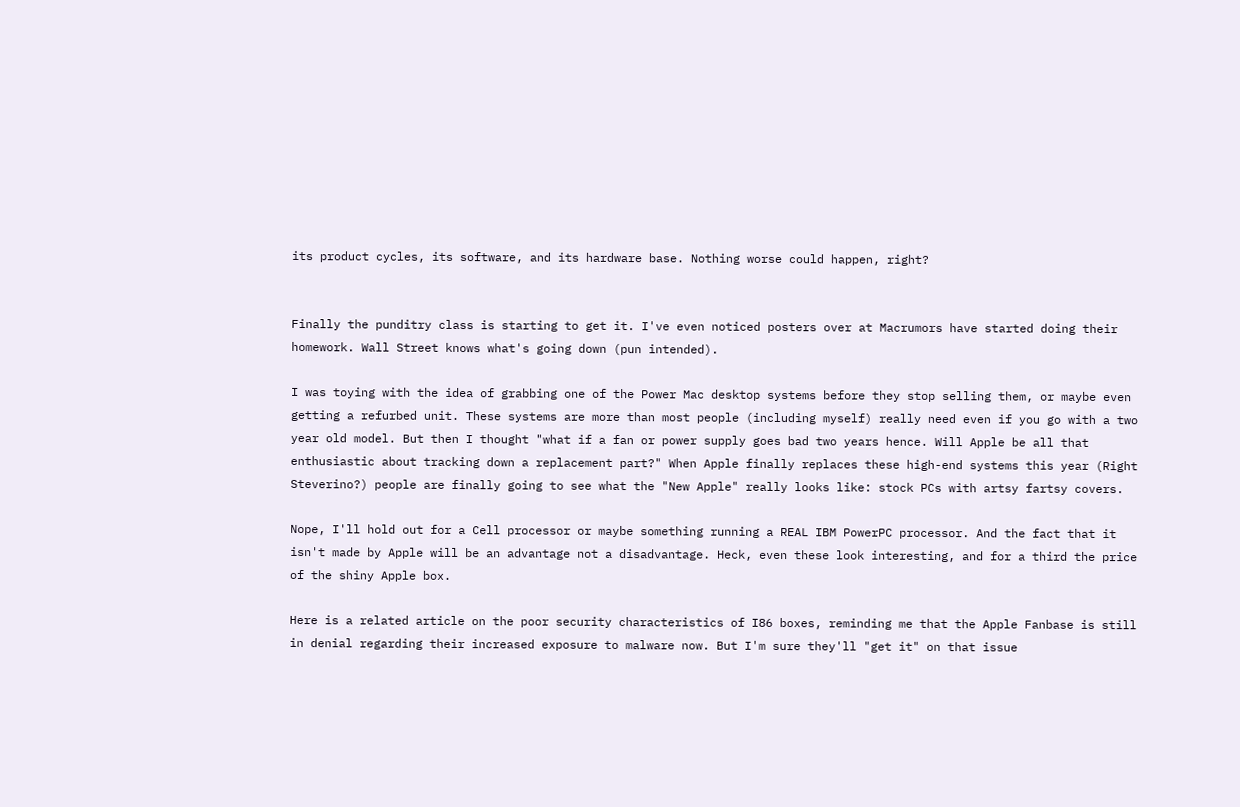its product cycles, its software, and its hardware base. Nothing worse could happen, right?


Finally the punditry class is starting to get it. I've even noticed posters over at Macrumors have started doing their homework. Wall Street knows what's going down (pun intended).

I was toying with the idea of grabbing one of the Power Mac desktop systems before they stop selling them, or maybe even getting a refurbed unit. These systems are more than most people (including myself) really need even if you go with a two year old model. But then I thought "what if a fan or power supply goes bad two years hence. Will Apple be all that enthusiastic about tracking down a replacement part?" When Apple finally replaces these high-end systems this year (Right Steverino?) people are finally going to see what the "New Apple" really looks like: stock PCs with artsy fartsy covers.

Nope, I'll hold out for a Cell processor or maybe something running a REAL IBM PowerPC processor. And the fact that it isn't made by Apple will be an advantage not a disadvantage. Heck, even these look interesting, and for a third the price of the shiny Apple box.

Here is a related article on the poor security characteristics of I86 boxes, reminding me that the Apple Fanbase is still in denial regarding their increased exposure to malware now. But I'm sure they'll "get it" on that issue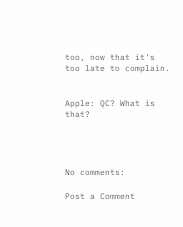too, now that it's too late to complain.


Apple: QC? What is that?




No comments:

Post a Comment